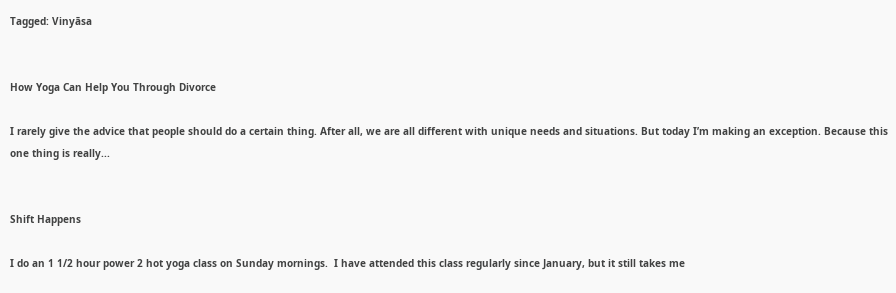Tagged: Vinyāsa


How Yoga Can Help You Through Divorce

I rarely give the advice that people should do a certain thing. After all, we are all different with unique needs and situations. But today I’m making an exception. Because this one thing is really...


Shift Happens

I do an 1 1/2 hour power 2 hot yoga class on Sunday mornings.  I have attended this class regularly since January, but it still takes me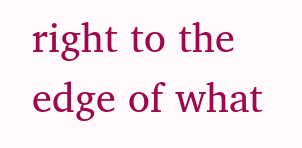right to the edge of what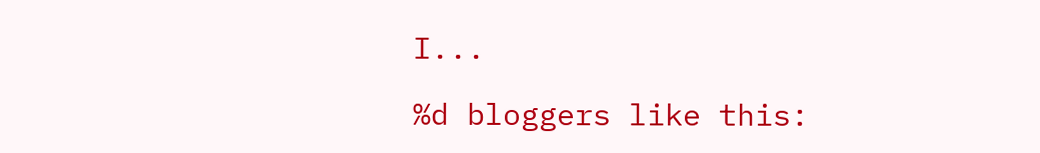I...

%d bloggers like this: